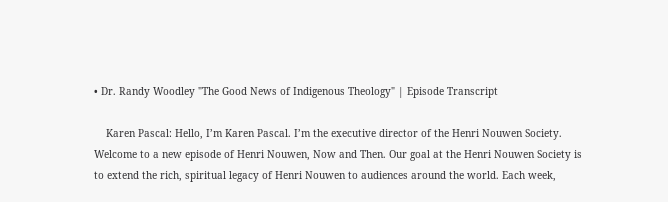• Dr. Randy Woodley "The Good News of Indigenous Theology" | Episode Transcript

    Karen Pascal: Hello, I’m Karen Pascal. I’m the executive director of the Henri Nouwen Society. Welcome to a new episode of Henri Nouwen, Now and Then. Our goal at the Henri Nouwen Society is to extend the rich, spiritual legacy of Henri Nouwen to audiences around the world. Each week,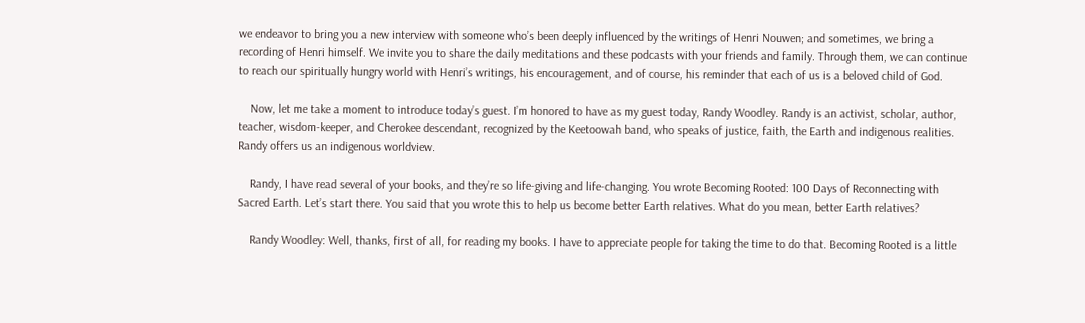we endeavor to bring you a new interview with someone who’s been deeply influenced by the writings of Henri Nouwen; and sometimes, we bring a recording of Henri himself. We invite you to share the daily meditations and these podcasts with your friends and family. Through them, we can continue to reach our spiritually hungry world with Henri’s writings, his encouragement, and of course, his reminder that each of us is a beloved child of God.

    Now, let me take a moment to introduce today’s guest. I’m honored to have as my guest today, Randy Woodley. Randy is an activist, scholar, author, teacher, wisdom-keeper, and Cherokee descendant, recognized by the Keetoowah band, who speaks of justice, faith, the Earth and indigenous realities. Randy offers us an indigenous worldview.

    Randy, I have read several of your books, and they’re so life-giving and life-changing. You wrote Becoming Rooted: 100 Days of Reconnecting with Sacred Earth. Let’s start there. You said that you wrote this to help us become better Earth relatives. What do you mean, better Earth relatives?

    Randy Woodley: Well, thanks, first of all, for reading my books. I have to appreciate people for taking the time to do that. Becoming Rooted is a little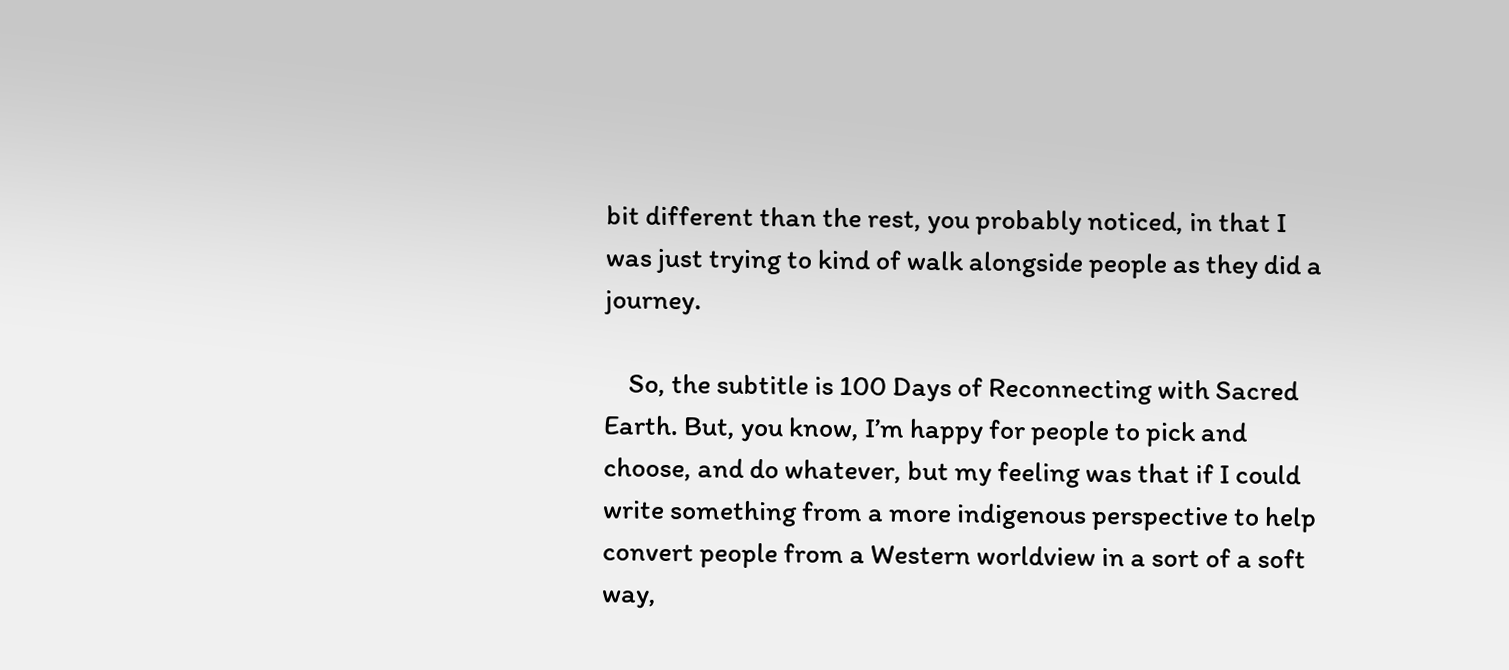bit different than the rest, you probably noticed, in that I was just trying to kind of walk alongside people as they did a journey.

    So, the subtitle is 100 Days of Reconnecting with Sacred Earth. But, you know, I’m happy for people to pick and choose, and do whatever, but my feeling was that if I could write something from a more indigenous perspective to help convert people from a Western worldview in a sort of a soft way,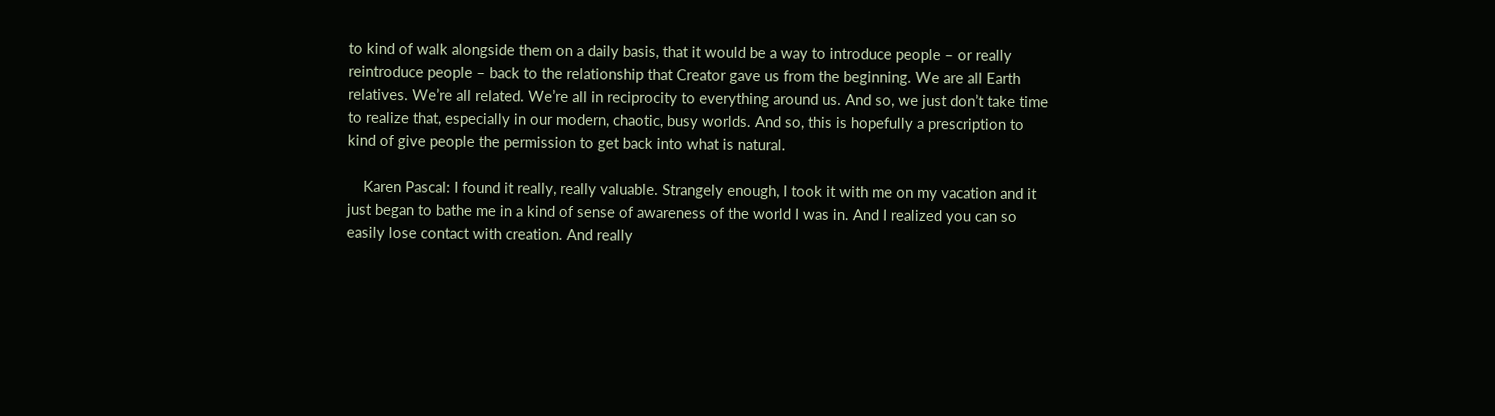to kind of walk alongside them on a daily basis, that it would be a way to introduce people – or really reintroduce people – back to the relationship that Creator gave us from the beginning. We are all Earth relatives. We’re all related. We’re all in reciprocity to everything around us. And so, we just don’t take time to realize that, especially in our modern, chaotic, busy worlds. And so, this is hopefully a prescription to kind of give people the permission to get back into what is natural.

    Karen Pascal: I found it really, really valuable. Strangely enough, I took it with me on my vacation and it just began to bathe me in a kind of sense of awareness of the world I was in. And I realized you can so easily lose contact with creation. And really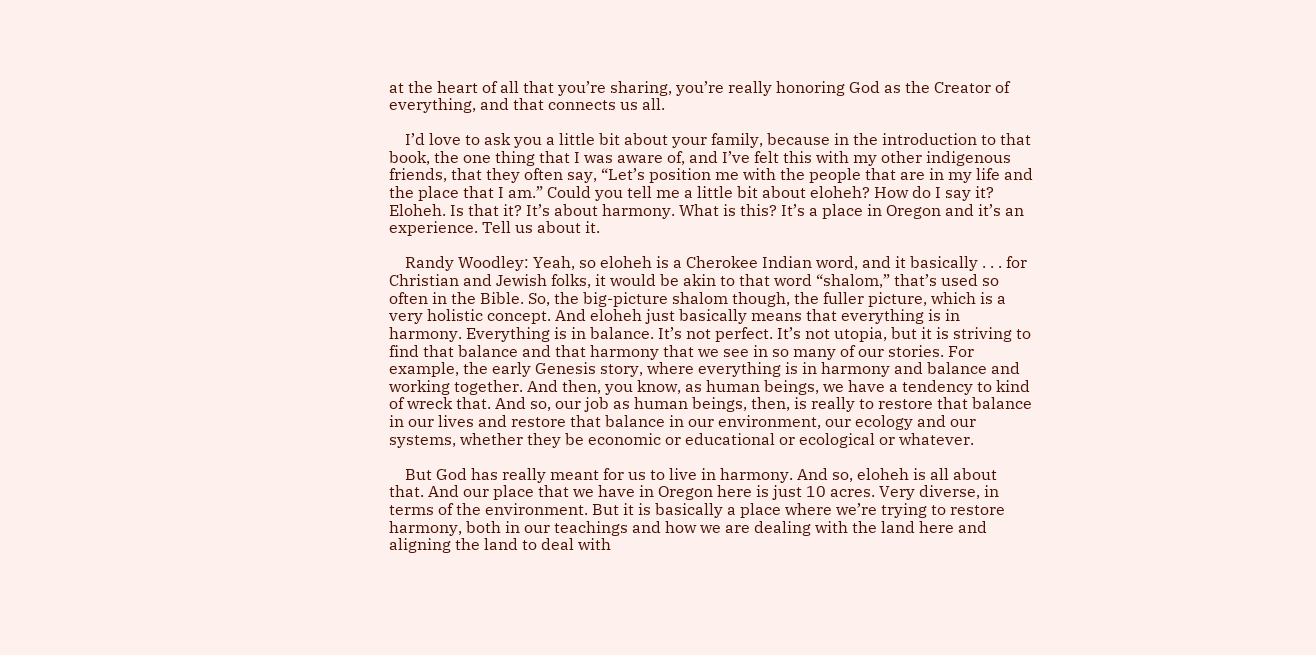at the heart of all that you’re sharing, you’re really honoring God as the Creator of everything, and that connects us all.

    I’d love to ask you a little bit about your family, because in the introduction to that book, the one thing that I was aware of, and I’ve felt this with my other indigenous friends, that they often say, “Let’s position me with the people that are in my life and the place that I am.” Could you tell me a little bit about eloheh? How do I say it? Eloheh. Is that it? It’s about harmony. What is this? It’s a place in Oregon and it’s an experience. Tell us about it.

    Randy Woodley: Yeah, so eloheh is a Cherokee Indian word, and it basically . . . for Christian and Jewish folks, it would be akin to that word “shalom,” that’s used so often in the Bible. So, the big-picture shalom though, the fuller picture, which is a very holistic concept. And eloheh just basically means that everything is in harmony. Everything is in balance. It’s not perfect. It’s not utopia, but it is striving to find that balance and that harmony that we see in so many of our stories. For example, the early Genesis story, where everything is in harmony and balance and working together. And then, you know, as human beings, we have a tendency to kind of wreck that. And so, our job as human beings, then, is really to restore that balance in our lives and restore that balance in our environment, our ecology and our systems, whether they be economic or educational or ecological or whatever.

    But God has really meant for us to live in harmony. And so, eloheh is all about that. And our place that we have in Oregon here is just 10 acres. Very diverse, in terms of the environment. But it is basically a place where we’re trying to restore harmony, both in our teachings and how we are dealing with the land here and aligning the land to deal with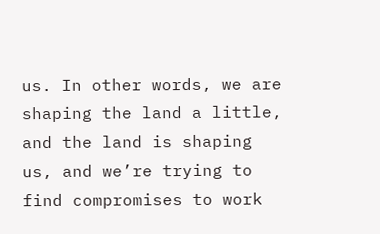us. In other words, we are shaping the land a little, and the land is shaping us, and we’re trying to find compromises to work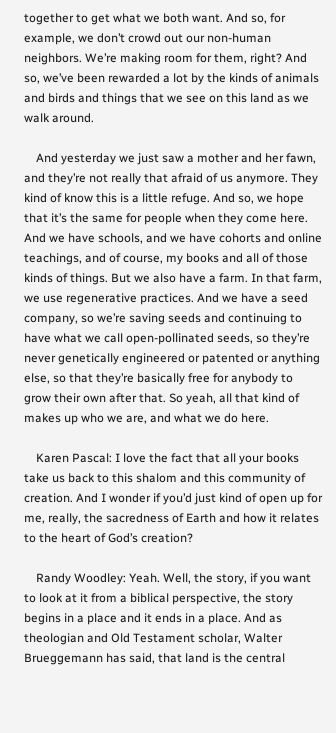together to get what we both want. And so, for example, we don’t crowd out our non-human neighbors. We’re making room for them, right? And so, we’ve been rewarded a lot by the kinds of animals and birds and things that we see on this land as we walk around.

    And yesterday we just saw a mother and her fawn, and they’re not really that afraid of us anymore. They kind of know this is a little refuge. And so, we hope that it’s the same for people when they come here. And we have schools, and we have cohorts and online teachings, and of course, my books and all of those kinds of things. But we also have a farm. In that farm, we use regenerative practices. And we have a seed company, so we’re saving seeds and continuing to have what we call open-pollinated seeds, so they’re never genetically engineered or patented or anything else, so that they’re basically free for anybody to grow their own after that. So yeah, all that kind of makes up who we are, and what we do here.

    Karen Pascal: I love the fact that all your books take us back to this shalom and this community of creation. And I wonder if you’d just kind of open up for me, really, the sacredness of Earth and how it relates to the heart of God’s creation?

    Randy Woodley: Yeah. Well, the story, if you want to look at it from a biblical perspective, the story begins in a place and it ends in a place. And as theologian and Old Testament scholar, Walter Brueggemann has said, that land is the central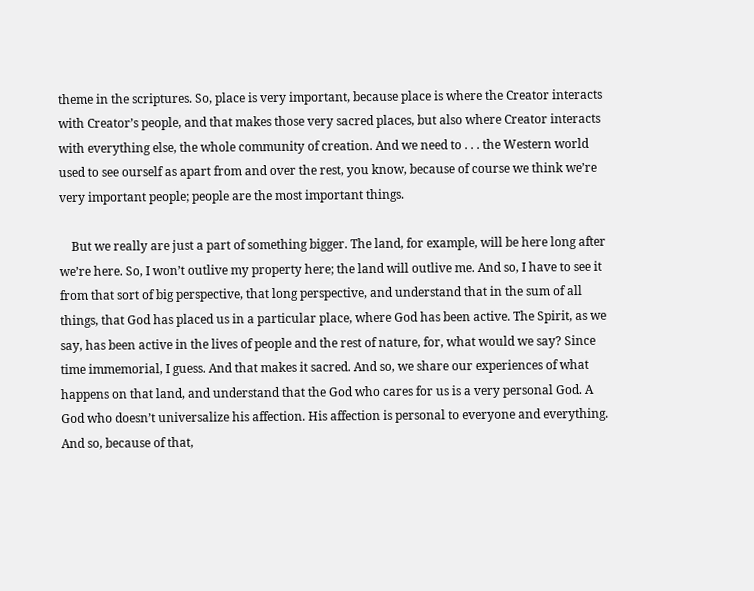theme in the scriptures. So, place is very important, because place is where the Creator interacts with Creator’s people, and that makes those very sacred places, but also where Creator interacts with everything else, the whole community of creation. And we need to . . . the Western world used to see ourself as apart from and over the rest, you know, because of course we think we’re very important people; people are the most important things.

    But we really are just a part of something bigger. The land, for example, will be here long after we’re here. So, I won’t outlive my property here; the land will outlive me. And so, I have to see it from that sort of big perspective, that long perspective, and understand that in the sum of all things, that God has placed us in a particular place, where God has been active. The Spirit, as we say, has been active in the lives of people and the rest of nature, for, what would we say? Since time immemorial, I guess. And that makes it sacred. And so, we share our experiences of what happens on that land, and understand that the God who cares for us is a very personal God. A God who doesn’t universalize his affection. His affection is personal to everyone and everything. And so, because of that,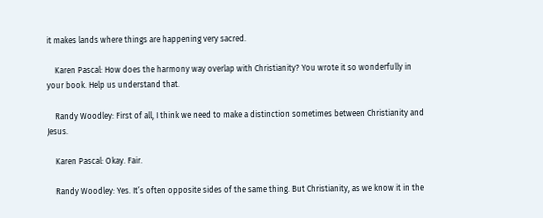it makes lands where things are happening very sacred.

    Karen Pascal: How does the harmony way overlap with Christianity? You wrote it so wonderfully in your book. Help us understand that.

    Randy Woodley: First of all, I think we need to make a distinction sometimes between Christianity and Jesus.

    Karen Pascal: Okay. Fair.

    Randy Woodley: Yes. It’s often opposite sides of the same thing. But Christianity, as we know it in the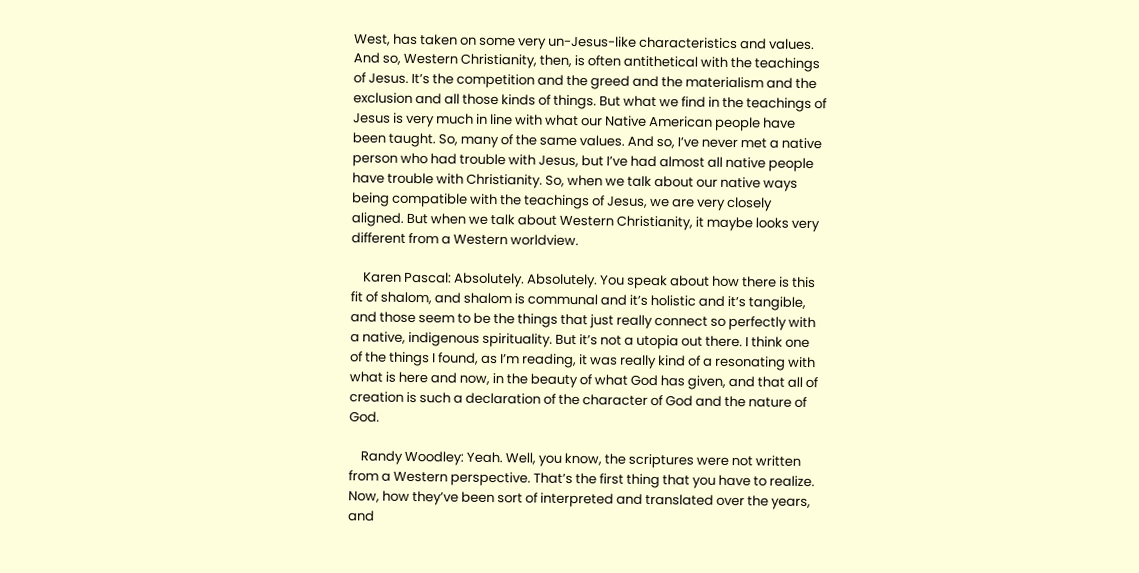West, has taken on some very un-Jesus-like characteristics and values. And so, Western Christianity, then, is often antithetical with the teachings of Jesus. It’s the competition and the greed and the materialism and the exclusion and all those kinds of things. But what we find in the teachings of Jesus is very much in line with what our Native American people have been taught. So, many of the same values. And so, I’ve never met a native person who had trouble with Jesus, but I’ve had almost all native people have trouble with Christianity. So, when we talk about our native ways being compatible with the teachings of Jesus, we are very closely aligned. But when we talk about Western Christianity, it maybe looks very different from a Western worldview.

    Karen Pascal: Absolutely. Absolutely. You speak about how there is this fit of shalom, and shalom is communal and it’s holistic and it’s tangible, and those seem to be the things that just really connect so perfectly with a native, indigenous spirituality. But it’s not a utopia out there. I think one of the things I found, as I’m reading, it was really kind of a resonating with what is here and now, in the beauty of what God has given, and that all of creation is such a declaration of the character of God and the nature of God.

    Randy Woodley: Yeah. Well, you know, the scriptures were not written from a Western perspective. That’s the first thing that you have to realize. Now, how they’ve been sort of interpreted and translated over the years, and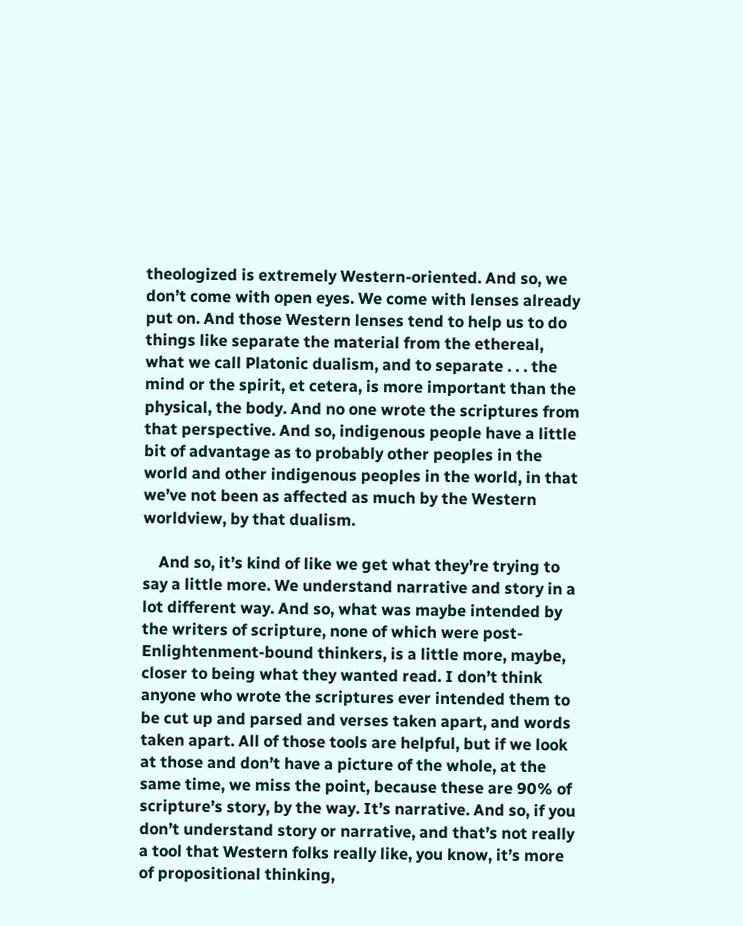theologized is extremely Western-oriented. And so, we don’t come with open eyes. We come with lenses already put on. And those Western lenses tend to help us to do things like separate the material from the ethereal, what we call Platonic dualism, and to separate . . . the mind or the spirit, et cetera, is more important than the physical, the body. And no one wrote the scriptures from that perspective. And so, indigenous people have a little bit of advantage as to probably other peoples in the world and other indigenous peoples in the world, in that we’ve not been as affected as much by the Western worldview, by that dualism.

    And so, it’s kind of like we get what they’re trying to say a little more. We understand narrative and story in a lot different way. And so, what was maybe intended by the writers of scripture, none of which were post-Enlightenment-bound thinkers, is a little more, maybe, closer to being what they wanted read. I don’t think anyone who wrote the scriptures ever intended them to be cut up and parsed and verses taken apart, and words taken apart. All of those tools are helpful, but if we look at those and don’t have a picture of the whole, at the same time, we miss the point, because these are 90% of scripture’s story, by the way. It’s narrative. And so, if you don’t understand story or narrative, and that’s not really a tool that Western folks really like, you know, it’s more of propositional thinking,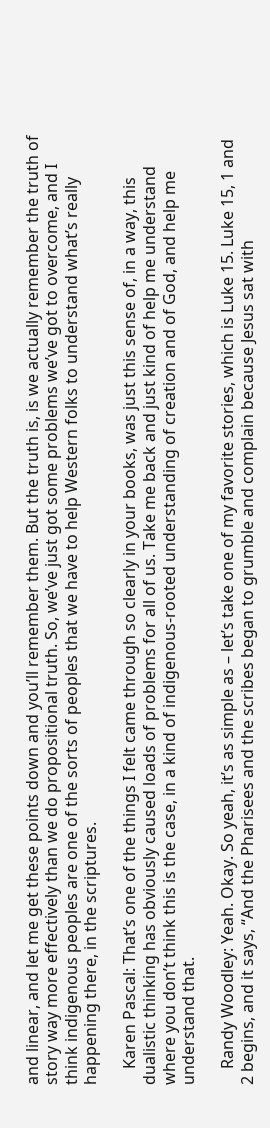and linear, and let me get these points down and you’ll remember them. But the truth is, is we actually remember the truth of story way more effectively than we do propositional truth. So, we’ve just got some problems we’ve got to overcome, and I think indigenous peoples are one of the sorts of peoples that we have to help Western folks to understand what’s really happening there, in the scriptures.

    Karen Pascal: That’s one of the things I felt came through so clearly in your books, was just this sense of, in a way, this dualistic thinking has obviously caused loads of problems for all of us. Take me back and just kind of help me understand where you don’t think this is the case, in a kind of indigenous-rooted understanding of creation and of God, and help me understand that.

    Randy Woodley: Yeah. Okay. So yeah, it’s as simple as – let’s take one of my favorite stories, which is Luke 15. Luke 15, 1 and 2 begins, and it says, “And the Pharisees and the scribes began to grumble and complain because Jesus sat with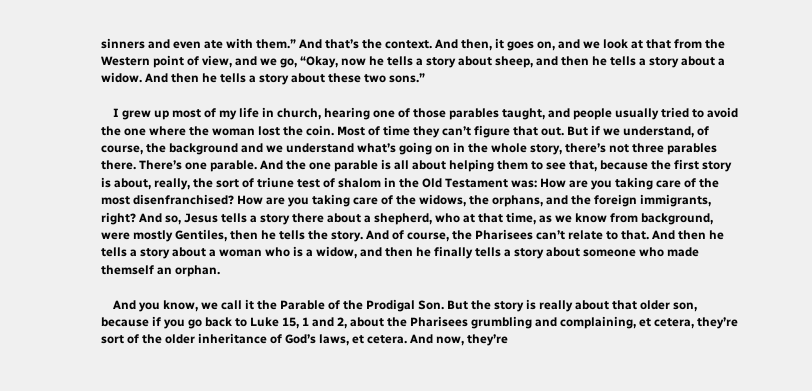sinners and even ate with them.” And that’s the context. And then, it goes on, and we look at that from the Western point of view, and we go, “Okay, now he tells a story about sheep, and then he tells a story about a widow. And then he tells a story about these two sons.”

    I grew up most of my life in church, hearing one of those parables taught, and people usually tried to avoid the one where the woman lost the coin. Most of time they can’t figure that out. But if we understand, of course, the background and we understand what’s going on in the whole story, there’s not three parables there. There’s one parable. And the one parable is all about helping them to see that, because the first story is about, really, the sort of triune test of shalom in the Old Testament was: How are you taking care of the most disenfranchised? How are you taking care of the widows, the orphans, and the foreign immigrants, right? And so, Jesus tells a story there about a shepherd, who at that time, as we know from background, were mostly Gentiles, then he tells the story. And of course, the Pharisees can’t relate to that. And then he tells a story about a woman who is a widow, and then he finally tells a story about someone who made themself an orphan.

    And you know, we call it the Parable of the Prodigal Son. But the story is really about that older son, because if you go back to Luke 15, 1 and 2, about the Pharisees grumbling and complaining, et cetera, they’re sort of the older inheritance of God’s laws, et cetera. And now, they’re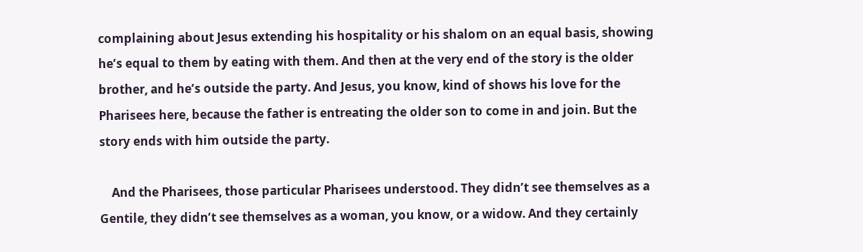complaining about Jesus extending his hospitality or his shalom on an equal basis, showing he’s equal to them by eating with them. And then at the very end of the story is the older brother, and he’s outside the party. And Jesus, you know, kind of shows his love for the Pharisees here, because the father is entreating the older son to come in and join. But the story ends with him outside the party.

    And the Pharisees, those particular Pharisees understood. They didn’t see themselves as a Gentile, they didn’t see themselves as a woman, you know, or a widow. And they certainly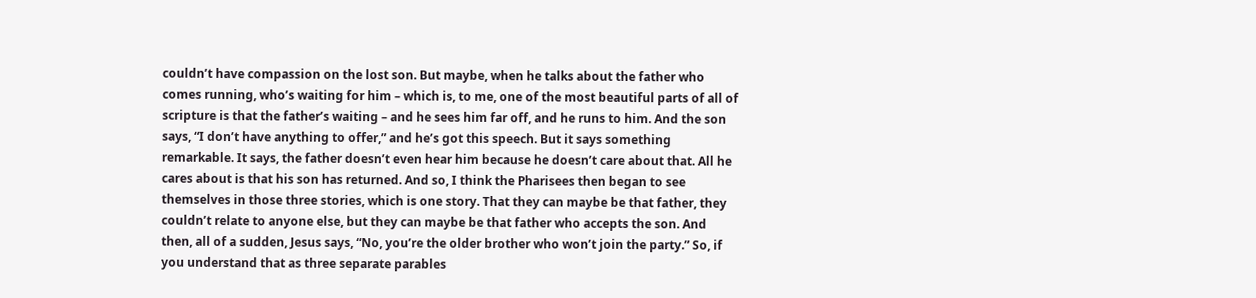couldn’t have compassion on the lost son. But maybe, when he talks about the father who comes running, who’s waiting for him – which is, to me, one of the most beautiful parts of all of scripture is that the father’s waiting – and he sees him far off, and he runs to him. And the son says, “I don’t have anything to offer,” and he’s got this speech. But it says something remarkable. It says, the father doesn’t even hear him because he doesn’t care about that. All he cares about is that his son has returned. And so, I think the Pharisees then began to see themselves in those three stories, which is one story. That they can maybe be that father, they couldn’t relate to anyone else, but they can maybe be that father who accepts the son. And then, all of a sudden, Jesus says, “No, you’re the older brother who won’t join the party.” So, if you understand that as three separate parables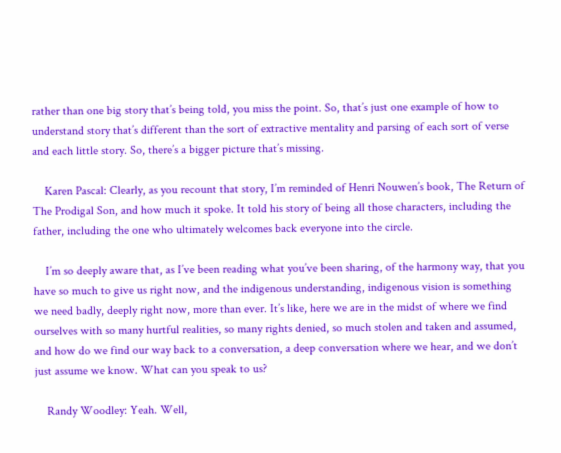rather than one big story that’s being told, you miss the point. So, that’s just one example of how to understand story that’s different than the sort of extractive mentality and parsing of each sort of verse and each little story. So, there’s a bigger picture that’s missing.

    Karen Pascal: Clearly, as you recount that story, I’m reminded of Henri Nouwen’s book, The Return of The Prodigal Son, and how much it spoke. It told his story of being all those characters, including the father, including the one who ultimately welcomes back everyone into the circle.

    I’m so deeply aware that, as I’ve been reading what you’ve been sharing, of the harmony way, that you have so much to give us right now, and the indigenous understanding, indigenous vision is something we need badly, deeply right now, more than ever. It’s like, here we are in the midst of where we find ourselves with so many hurtful realities, so many rights denied, so much stolen and taken and assumed, and how do we find our way back to a conversation, a deep conversation where we hear, and we don’t just assume we know. What can you speak to us?

    Randy Woodley: Yeah. Well,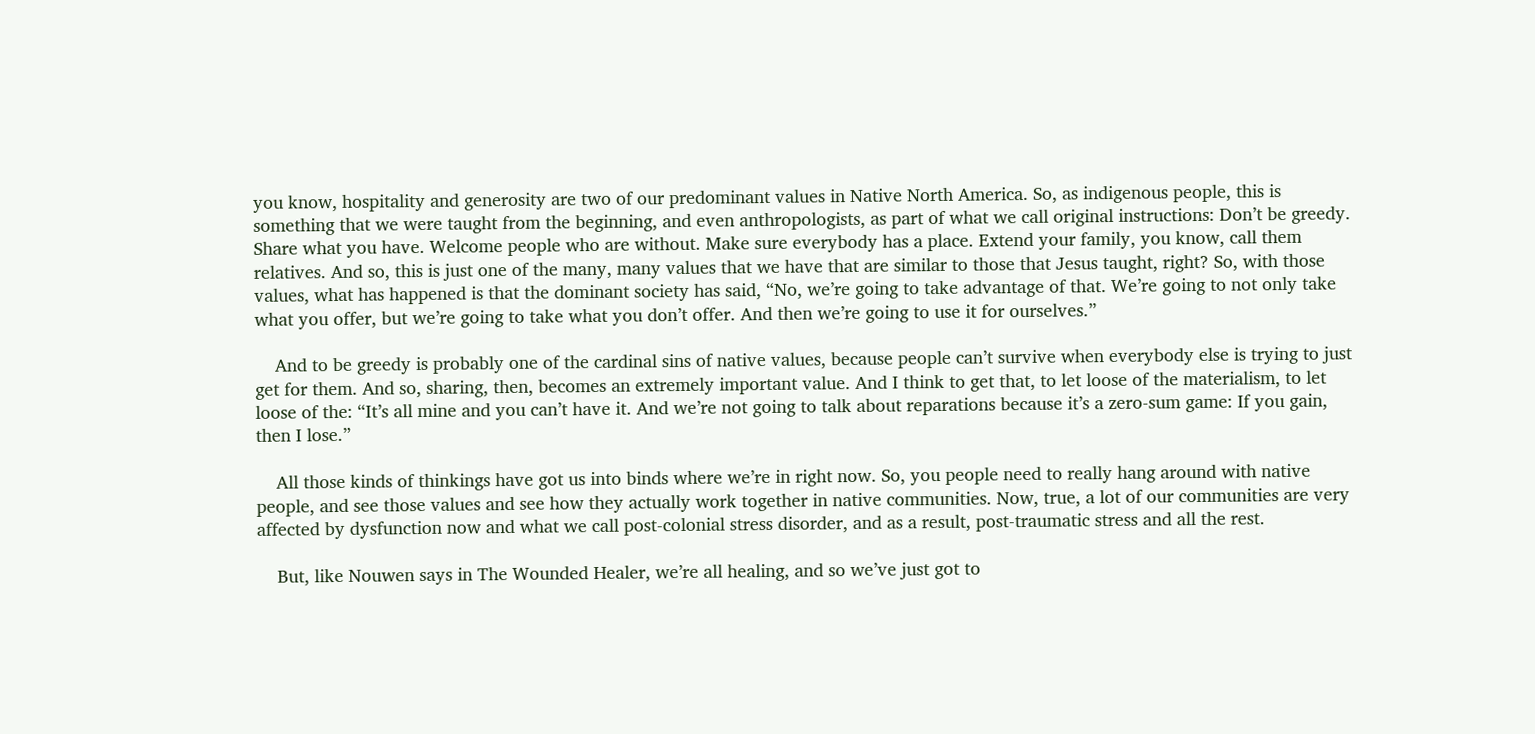you know, hospitality and generosity are two of our predominant values in Native North America. So, as indigenous people, this is something that we were taught from the beginning, and even anthropologists, as part of what we call original instructions: Don’t be greedy. Share what you have. Welcome people who are without. Make sure everybody has a place. Extend your family, you know, call them relatives. And so, this is just one of the many, many values that we have that are similar to those that Jesus taught, right? So, with those values, what has happened is that the dominant society has said, “No, we’re going to take advantage of that. We’re going to not only take what you offer, but we’re going to take what you don’t offer. And then we’re going to use it for ourselves.”

    And to be greedy is probably one of the cardinal sins of native values, because people can’t survive when everybody else is trying to just get for them. And so, sharing, then, becomes an extremely important value. And I think to get that, to let loose of the materialism, to let loose of the: “It’s all mine and you can’t have it. And we’re not going to talk about reparations because it’s a zero-sum game: If you gain, then I lose.”

    All those kinds of thinkings have got us into binds where we’re in right now. So, you people need to really hang around with native people, and see those values and see how they actually work together in native communities. Now, true, a lot of our communities are very affected by dysfunction now and what we call post-colonial stress disorder, and as a result, post-traumatic stress and all the rest.

    But, like Nouwen says in The Wounded Healer, we’re all healing, and so we’ve just got to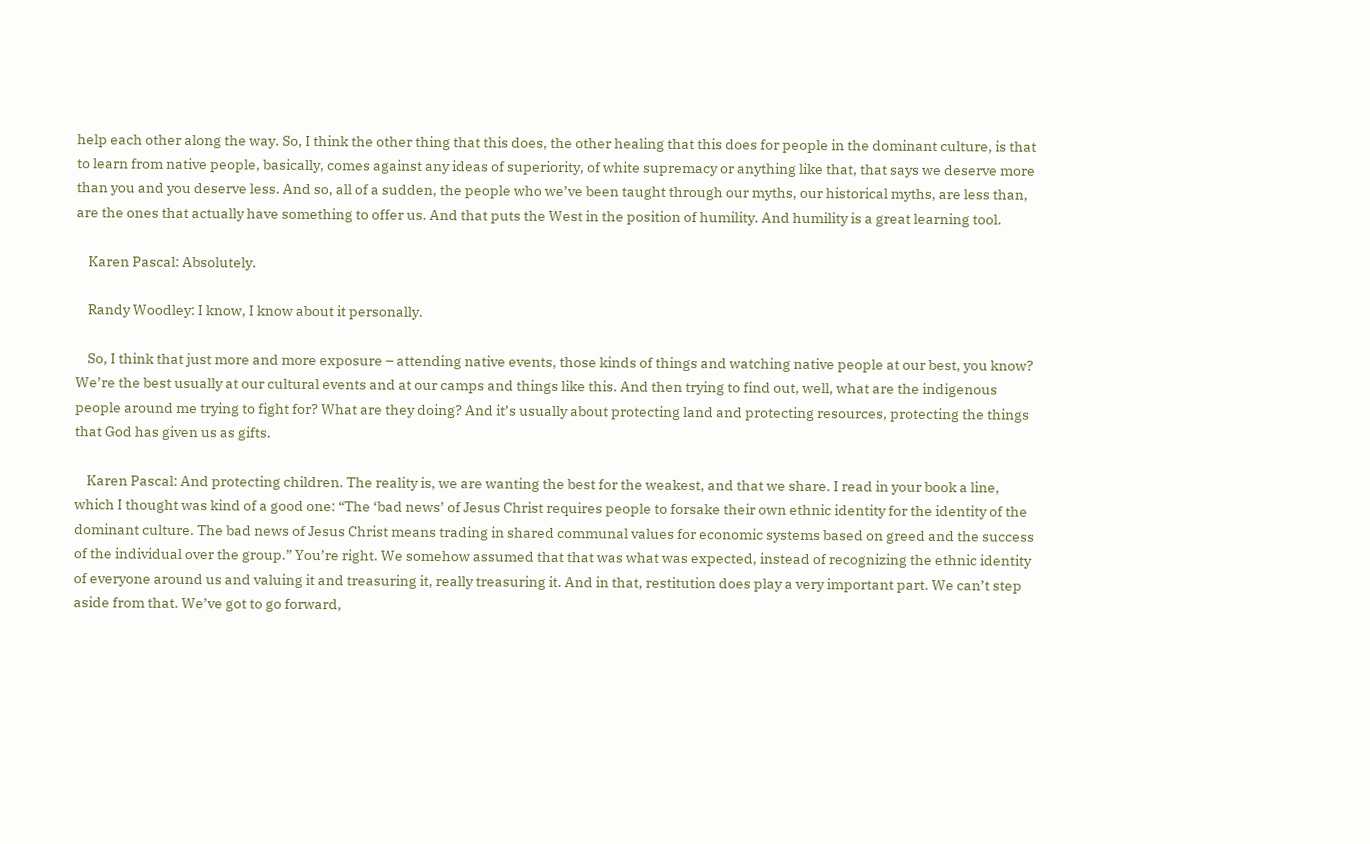help each other along the way. So, I think the other thing that this does, the other healing that this does for people in the dominant culture, is that to learn from native people, basically, comes against any ideas of superiority, of white supremacy or anything like that, that says we deserve more than you and you deserve less. And so, all of a sudden, the people who we’ve been taught through our myths, our historical myths, are less than, are the ones that actually have something to offer us. And that puts the West in the position of humility. And humility is a great learning tool.

    Karen Pascal: Absolutely.

    Randy Woodley: I know, I know about it personally.

    So, I think that just more and more exposure – attending native events, those kinds of things and watching native people at our best, you know? We’re the best usually at our cultural events and at our camps and things like this. And then trying to find out, well, what are the indigenous people around me trying to fight for? What are they doing? And it’s usually about protecting land and protecting resources, protecting the things that God has given us as gifts.

    Karen Pascal: And protecting children. The reality is, we are wanting the best for the weakest, and that we share. I read in your book a line, which I thought was kind of a good one: “The ‘bad news’ of Jesus Christ requires people to forsake their own ethnic identity for the identity of the dominant culture. The bad news of Jesus Christ means trading in shared communal values for economic systems based on greed and the success of the individual over the group.” You’re right. We somehow assumed that that was what was expected, instead of recognizing the ethnic identity of everyone around us and valuing it and treasuring it, really treasuring it. And in that, restitution does play a very important part. We can’t step aside from that. We’ve got to go forward,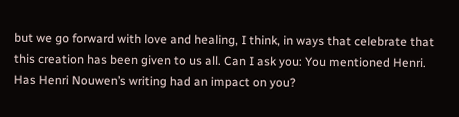but we go forward with love and healing, I think, in ways that celebrate that this creation has been given to us all. Can I ask you: You mentioned Henri. Has Henri Nouwen’s writing had an impact on you?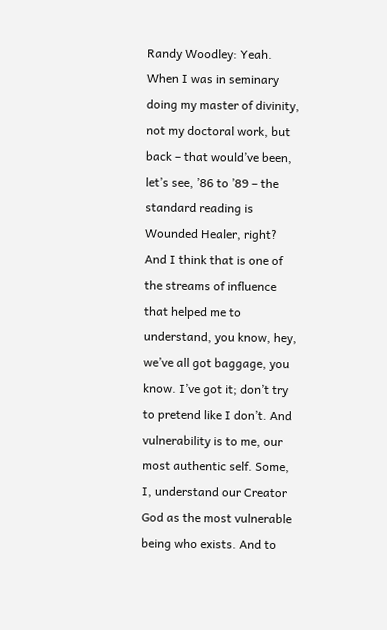Randy Woodley: Yeah. When I was in seminary doing my master of divinity, not my doctoral work, but back – that would’ve been, let’s see, ’86 to ’89 – the standard reading is Wounded Healer, right? And I think that is one of the streams of influence that helped me to understand, you know, hey, we’ve all got baggage, you know. I’ve got it; don’t try to pretend like I don’t. And vulnerability is to me, our most authentic self. Some, I, understand our Creator God as the most vulnerable being who exists. And to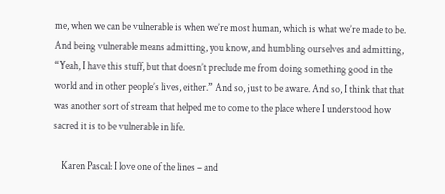me, when we can be vulnerable is when we’re most human, which is what we’re made to be. And being vulnerable means admitting, you know, and humbling ourselves and admitting, “Yeah, I have this stuff, but that doesn’t preclude me from doing something good in the world and in other people’s lives, either.” And so, just to be aware. And so, I think that that was another sort of stream that helped me to come to the place where I understood how sacred it is to be vulnerable in life.

    Karen Pascal: I love one of the lines – and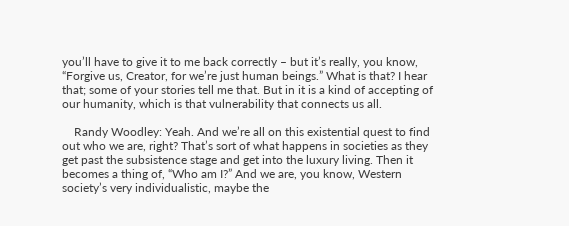you’ll have to give it to me back correctly – but it’s really, you know, “Forgive us, Creator, for we’re just human beings.” What is that? I hear that; some of your stories tell me that. But in it is a kind of accepting of our humanity, which is that vulnerability that connects us all.

    Randy Woodley: Yeah. And we’re all on this existential quest to find out who we are, right? That’s sort of what happens in societies as they get past the subsistence stage and get into the luxury living. Then it becomes a thing of, “Who am I?” And we are, you know, Western society’s very individualistic, maybe the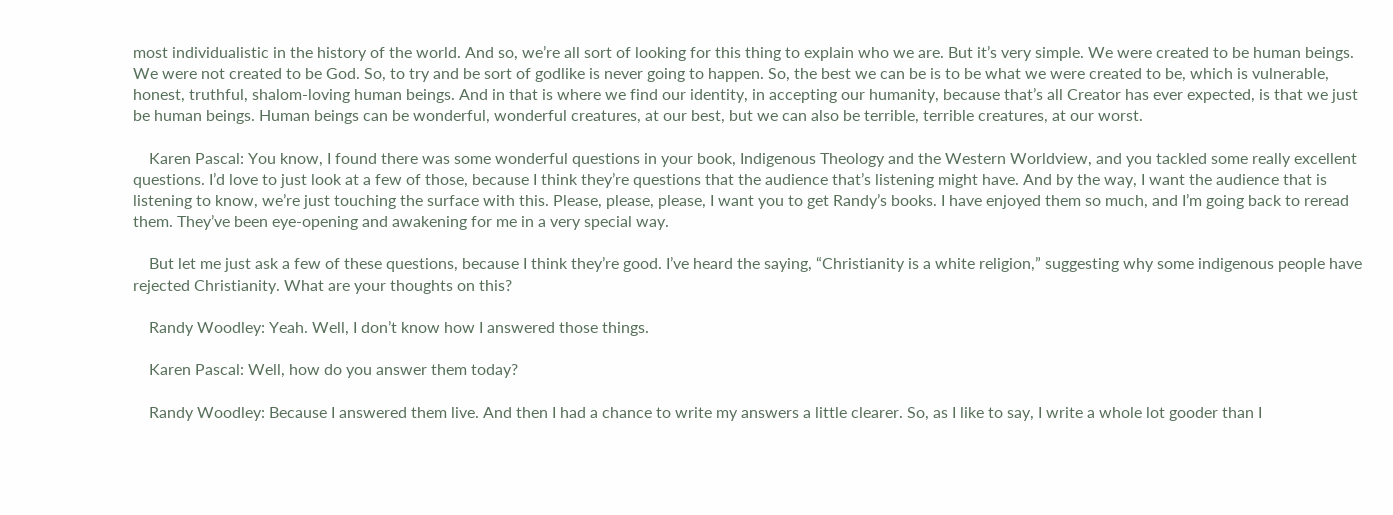most individualistic in the history of the world. And so, we’re all sort of looking for this thing to explain who we are. But it’s very simple. We were created to be human beings. We were not created to be God. So, to try and be sort of godlike is never going to happen. So, the best we can be is to be what we were created to be, which is vulnerable, honest, truthful, shalom-loving human beings. And in that is where we find our identity, in accepting our humanity, because that’s all Creator has ever expected, is that we just be human beings. Human beings can be wonderful, wonderful creatures, at our best, but we can also be terrible, terrible creatures, at our worst.

    Karen Pascal: You know, I found there was some wonderful questions in your book, Indigenous Theology and the Western Worldview, and you tackled some really excellent questions. I’d love to just look at a few of those, because I think they’re questions that the audience that’s listening might have. And by the way, I want the audience that is listening to know, we’re just touching the surface with this. Please, please, please, I want you to get Randy’s books. I have enjoyed them so much, and I’m going back to reread them. They’ve been eye-opening and awakening for me in a very special way.

    But let me just ask a few of these questions, because I think they’re good. I’ve heard the saying, “Christianity is a white religion,” suggesting why some indigenous people have rejected Christianity. What are your thoughts on this?

    Randy Woodley: Yeah. Well, I don’t know how I answered those things.

    Karen Pascal: Well, how do you answer them today?

    Randy Woodley: Because I answered them live. And then I had a chance to write my answers a little clearer. So, as I like to say, I write a whole lot gooder than I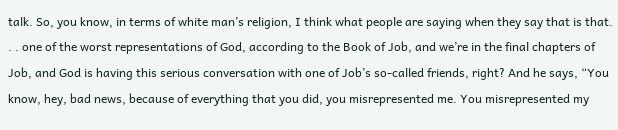talk. So, you know, in terms of white man’s religion, I think what people are saying when they say that is that. . . one of the worst representations of God, according to the Book of Job, and we’re in the final chapters of Job, and God is having this serious conversation with one of Job’s so-called friends, right? And he says, “You know, hey, bad news, because of everything that you did, you misrepresented me. You misrepresented my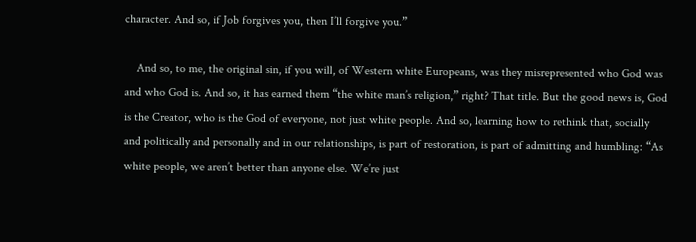character. And so, if Job forgives you, then I’ll forgive you.”

    And so, to me, the original sin, if you will, of Western white Europeans, was they misrepresented who God was and who God is. And so, it has earned them “the white man’s religion,” right? That title. But the good news is, God is the Creator, who is the God of everyone, not just white people. And so, learning how to rethink that, socially and politically and personally and in our relationships, is part of restoration, is part of admitting and humbling: “As white people, we aren’t better than anyone else. We’re just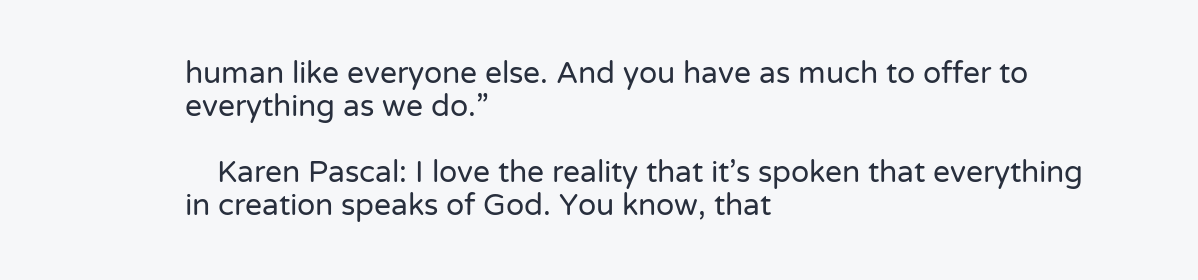human like everyone else. And you have as much to offer to everything as we do.”

    Karen Pascal: I love the reality that it’s spoken that everything in creation speaks of God. You know, that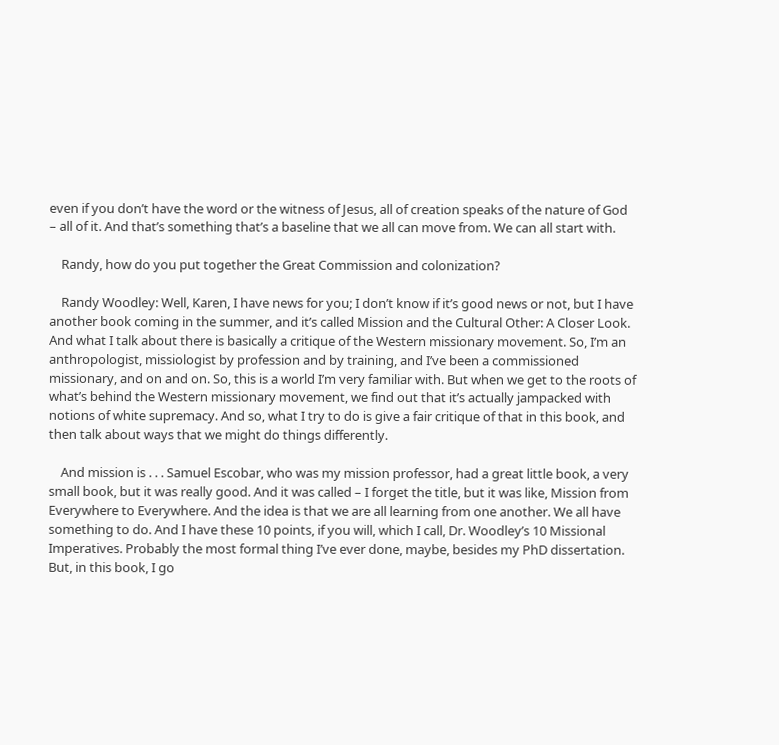even if you don’t have the word or the witness of Jesus, all of creation speaks of the nature of God – all of it. And that’s something that’s a baseline that we all can move from. We can all start with.

    Randy, how do you put together the Great Commission and colonization?

    Randy Woodley: Well, Karen, I have news for you; I don’t know if it’s good news or not, but I have another book coming in the summer, and it’s called Mission and the Cultural Other: A Closer Look. And what I talk about there is basically a critique of the Western missionary movement. So, I’m an anthropologist, missiologist by profession and by training, and I’ve been a commissioned missionary, and on and on. So, this is a world I’m very familiar with. But when we get to the roots of what’s behind the Western missionary movement, we find out that it’s actually jampacked with notions of white supremacy. And so, what I try to do is give a fair critique of that in this book, and then talk about ways that we might do things differently.

    And mission is . . . Samuel Escobar, who was my mission professor, had a great little book, a very small book, but it was really good. And it was called – I forget the title, but it was like, Mission from Everywhere to Everywhere. And the idea is that we are all learning from one another. We all have something to do. And I have these 10 points, if you will, which I call, Dr. Woodley’s 10 Missional Imperatives. Probably the most formal thing I’ve ever done, maybe, besides my PhD dissertation. But, in this book, I go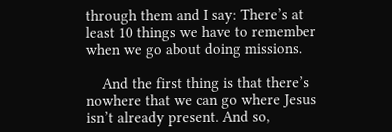through them and I say: There’s at least 10 things we have to remember when we go about doing missions.

    And the first thing is that there’s nowhere that we can go where Jesus isn’t already present. And so,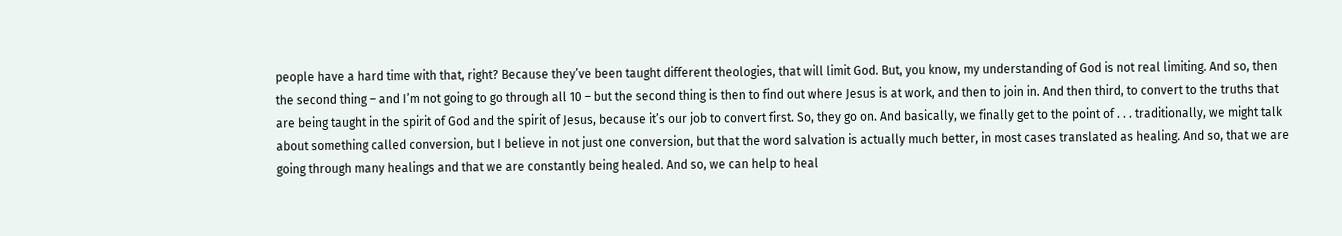people have a hard time with that, right? Because they’ve been taught different theologies, that will limit God. But, you know, my understanding of God is not real limiting. And so, then the second thing – and I’m not going to go through all 10 – but the second thing is then to find out where Jesus is at work, and then to join in. And then third, to convert to the truths that are being taught in the spirit of God and the spirit of Jesus, because it’s our job to convert first. So, they go on. And basically, we finally get to the point of . . . traditionally, we might talk about something called conversion, but I believe in not just one conversion, but that the word salvation is actually much better, in most cases translated as healing. And so, that we are going through many healings and that we are constantly being healed. And so, we can help to heal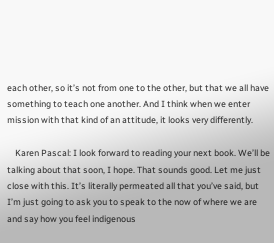each other, so it’s not from one to the other, but that we all have something to teach one another. And I think when we enter mission with that kind of an attitude, it looks very differently.

    Karen Pascal: I look forward to reading your next book. We’ll be talking about that soon, I hope. That sounds good. Let me just close with this. It’s literally permeated all that you’ve said, but I’m just going to ask you to speak to the now of where we are and say how you feel indigenous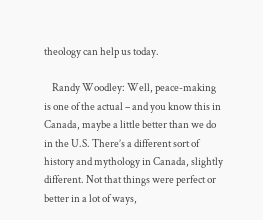theology can help us today.

    Randy Woodley: Well, peace-making is one of the actual – and you know this in Canada, maybe a little better than we do in the U.S. There’s a different sort of history and mythology in Canada, slightly different. Not that things were perfect or better in a lot of ways,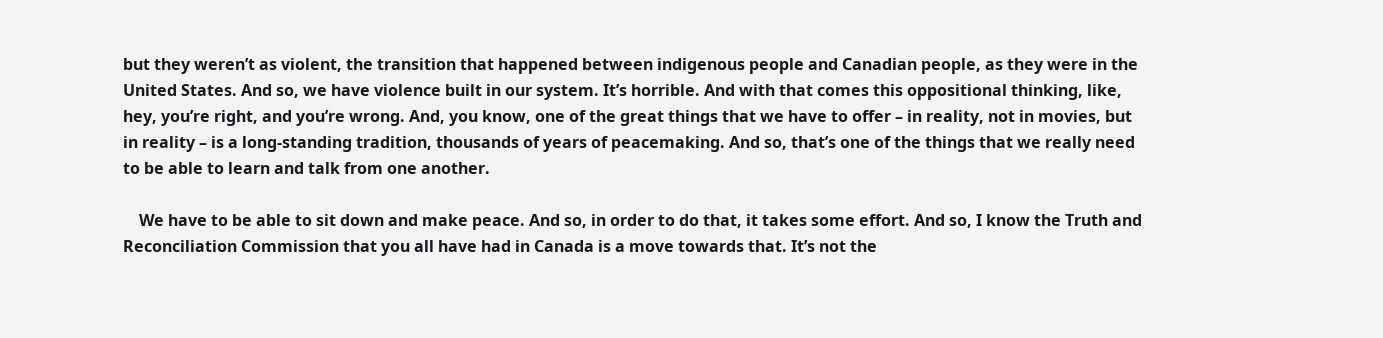but they weren’t as violent, the transition that happened between indigenous people and Canadian people, as they were in the United States. And so, we have violence built in our system. It’s horrible. And with that comes this oppositional thinking, like, hey, you’re right, and you’re wrong. And, you know, one of the great things that we have to offer – in reality, not in movies, but in reality – is a long-standing tradition, thousands of years of peacemaking. And so, that’s one of the things that we really need to be able to learn and talk from one another.

    We have to be able to sit down and make peace. And so, in order to do that, it takes some effort. And so, I know the Truth and Reconciliation Commission that you all have had in Canada is a move towards that. It’s not the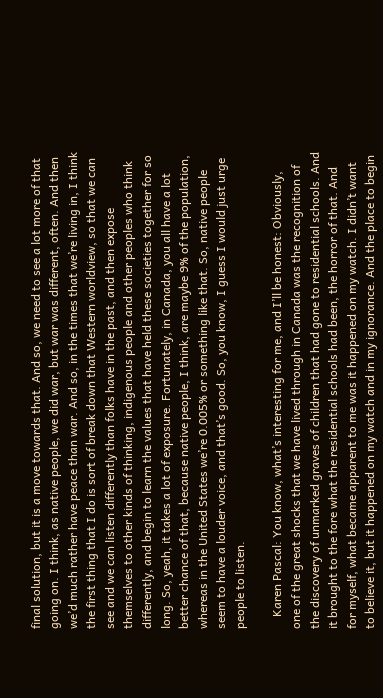final solution, but it is a move towards that. And so, we need to see a lot more of that going on. I think, as native people, we did war, but war was different, often. And then we’d much rather have peace than war. And so, in the times that we’re living in, I think the first thing that I do is sort of break down that Western worldview, so that we can see and we can listen differently than folks have in the past, and then expose themselves to other kinds of thinking, indigenous people and other peoples who think differently, and begin to learn the values that have held these societies together for so long. So, yeah, it takes a lot of exposure. Fortunately, in Canada, you all have a lot better chance of that, because native people, I think, are maybe 9% of the population, whereas in the United States we’re 0.005% or something like that. So, native people seem to have a louder voice, and that’s good. So, you know, I guess I would just urge people to listen.

    Karen Pascal: You know, what’s interesting for me, and I’ll be honest: Obviously, one of the great shocks that we have lived through in Canada was the recognition of the discovery of unmarked graves of children that had gone to residential schools. And it brought to the fore what the residential schools had been, the horror of that. And for myself, what became apparent to me was it happened on my watch. I didn’t want to believe it, but it happened on my watch and in my ignorance. And the place to begin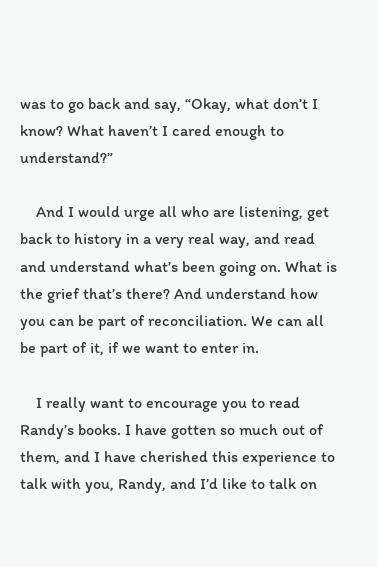was to go back and say, “Okay, what don’t I know? What haven’t I cared enough to understand?”

    And I would urge all who are listening, get back to history in a very real way, and read and understand what’s been going on. What is the grief that’s there? And understand how you can be part of reconciliation. We can all be part of it, if we want to enter in.

    I really want to encourage you to read Randy’s books. I have gotten so much out of them, and I have cherished this experience to talk with you, Randy, and I’d like to talk on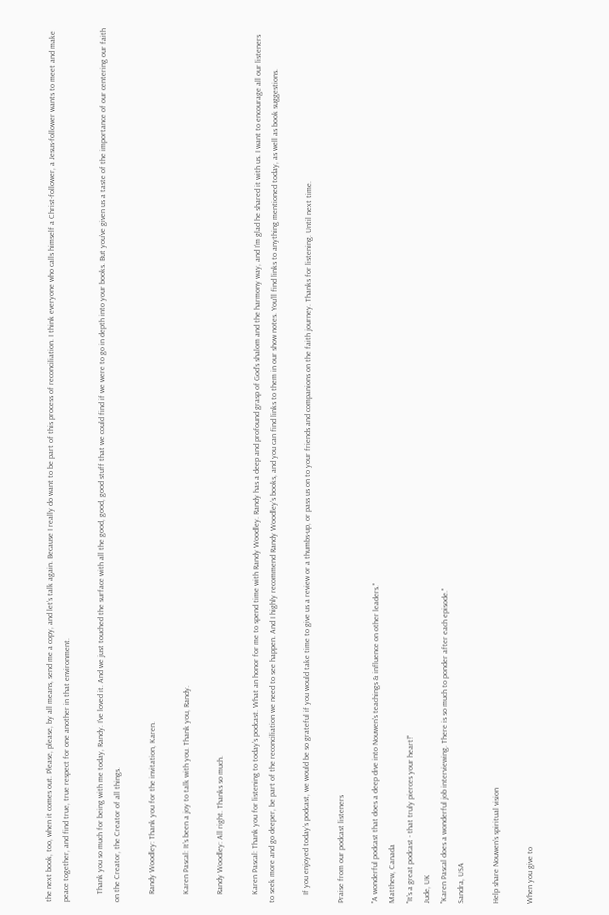the next book, too, when it comes out. Please, please, by all means, send me a copy, and let’s talk again. Because I really do want to be part of this process of reconciliation. I think everyone who calls himself a Christ-follower, a Jesus-follower wants to meet and make peace together, and find true, true respect for one another in that environment.

    Thank you so much for being with me today, Randy. I’ve loved it. And we just touched the surface with all the good, good, good stuff that we could find if we were to go in depth into your books. But you’ve given us a taste of the importance of our centering our faith on the Creator, the Creator of all things.

    Randy Woodley: Thank you for the invitation, Karen.

    Karen Pascal: It’s been a joy to talk with you. Thank you, Randy.

    Randy Woodley: All right. Thanks so much.

    Karen Pascal: Thank you for listening to today’s podcast. What an honor for me to spend time with Randy Woodley. Randy has a deep and profound grasp of God’s shalom and the harmony way, and I’m glad he shared it with us. I want to encourage all our listeners to seek more and go deeper, be part of the reconciliation we need to see happen. And I highly recommend Randy Woodley’s books, and you can find links to them in our show notes. You’ll find links to anything mentioned today, as well as book suggestions.

    If you enjoyed today’s podcast, we would be so grateful if you would take time to give us a review or a thumbs-up, or pass us on to your friends and companions on the faith journey. Thanks for listening. Until next time.

Praise from our podcast listeners

"A wonderful podcast that does a deep dive into Nouwen's teachings & influence on other leaders."
Matthew, Canada
"It's a great podcast - that truly pierces your heart!"
Jude, UK
"Karen Pascal does a wonderful job interviewing. There is so much to ponder after each episode."
Sandra, USA

Help share Nouwen’s spiritual vision

When you give to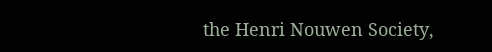the Henri Nouwen Society,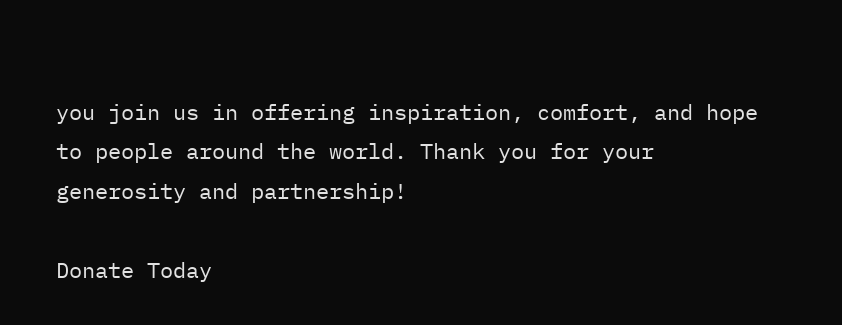you join us in offering inspiration, comfort, and hope to people around the world. Thank you for your generosity and partnership!

Donate Today